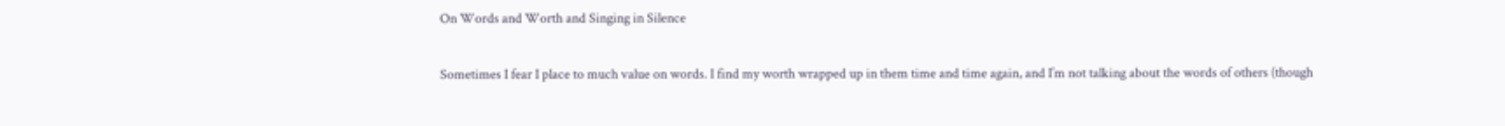On Words and Worth and Singing in Silence

Sometimes I fear I place to much value on words. I find my worth wrapped up in them time and time again, and I’m not talking about the words of others (though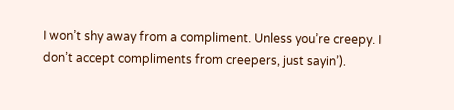I won’t shy away from a compliment. Unless you’re creepy. I don’t accept compliments from creepers, just sayin’).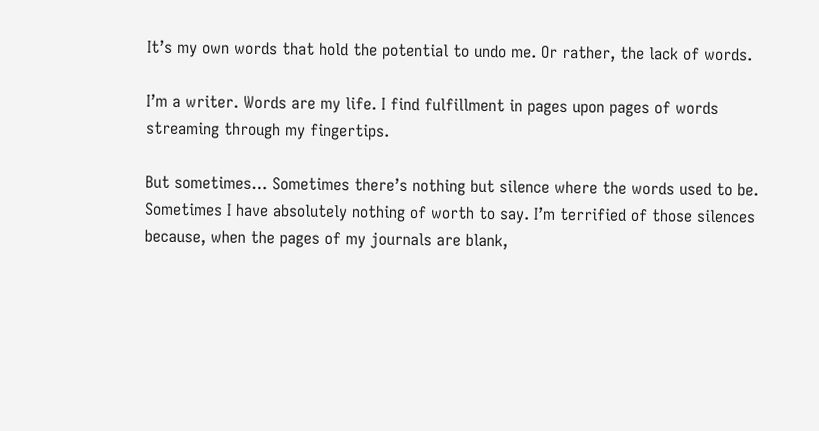It’s my own words that hold the potential to undo me. Or rather, the lack of words.

I’m a writer. Words are my life. I find fulfillment in pages upon pages of words streaming through my fingertips.

But sometimes… Sometimes there’s nothing but silence where the words used to be. Sometimes I have absolutely nothing of worth to say. I’m terrified of those silences because, when the pages of my journals are blank,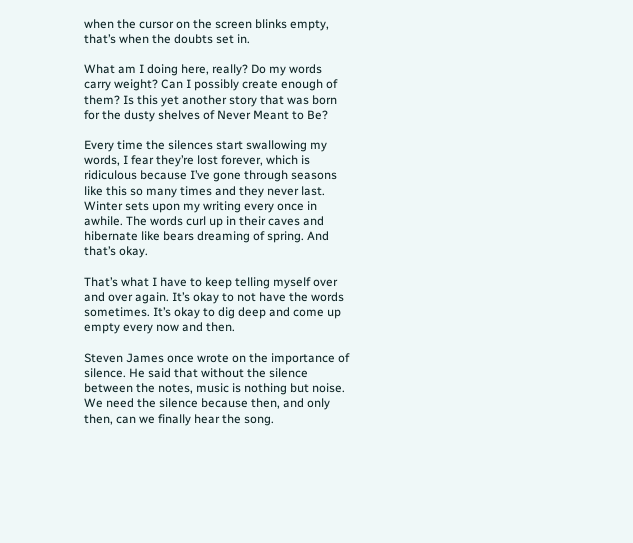when the cursor on the screen blinks empty, that’s when the doubts set in.

What am I doing here, really? Do my words carry weight? Can I possibly create enough of them? Is this yet another story that was born for the dusty shelves of Never Meant to Be?

Every time the silences start swallowing my words, I fear they’re lost forever, which is ridiculous because I’ve gone through seasons like this so many times and they never last. Winter sets upon my writing every once in awhile. The words curl up in their caves and hibernate like bears dreaming of spring. And that’s okay.

That’s what I have to keep telling myself over and over again. It’s okay to not have the words sometimes. It’s okay to dig deep and come up empty every now and then.

Steven James once wrote on the importance of silence. He said that without the silence between the notes, music is nothing but noise. We need the silence because then, and only then, can we finally hear the song.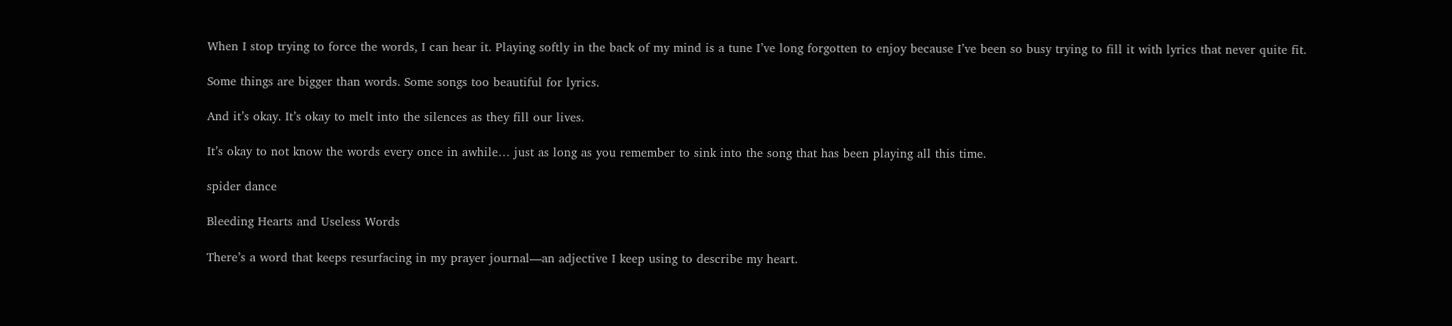When I stop trying to force the words, I can hear it. Playing softly in the back of my mind is a tune I’ve long forgotten to enjoy because I’ve been so busy trying to fill it with lyrics that never quite fit.

Some things are bigger than words. Some songs too beautiful for lyrics.

And it’s okay. It’s okay to melt into the silences as they fill our lives.

It’s okay to not know the words every once in awhile… just as long as you remember to sink into the song that has been playing all this time.

spider dance

Bleeding Hearts and Useless Words

There’s a word that keeps resurfacing in my prayer journal—an adjective I keep using to describe my heart.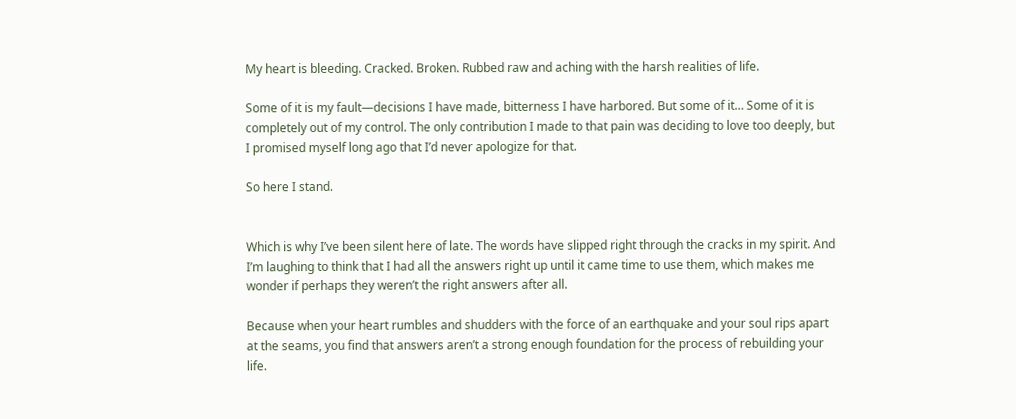My heart is bleeding. Cracked. Broken. Rubbed raw and aching with the harsh realities of life.

Some of it is my fault—decisions I have made, bitterness I have harbored. But some of it… Some of it is completely out of my control. The only contribution I made to that pain was deciding to love too deeply, but I promised myself long ago that I’d never apologize for that.

So here I stand.


Which is why I’ve been silent here of late. The words have slipped right through the cracks in my spirit. And I’m laughing to think that I had all the answers right up until it came time to use them, which makes me wonder if perhaps they weren’t the right answers after all.

Because when your heart rumbles and shudders with the force of an earthquake and your soul rips apart at the seams, you find that answers aren’t a strong enough foundation for the process of rebuilding your life.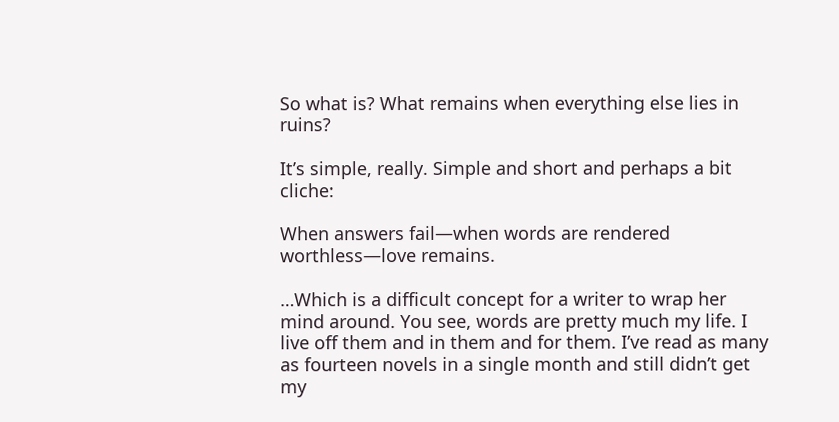So what is? What remains when everything else lies in ruins?

It’s simple, really. Simple and short and perhaps a bit cliche:

When answers fail—when words are rendered worthless—love remains.

…Which is a difficult concept for a writer to wrap her mind around. You see, words are pretty much my life. I live off them and in them and for them. I’ve read as many as fourteen novels in a single month and still didn’t get my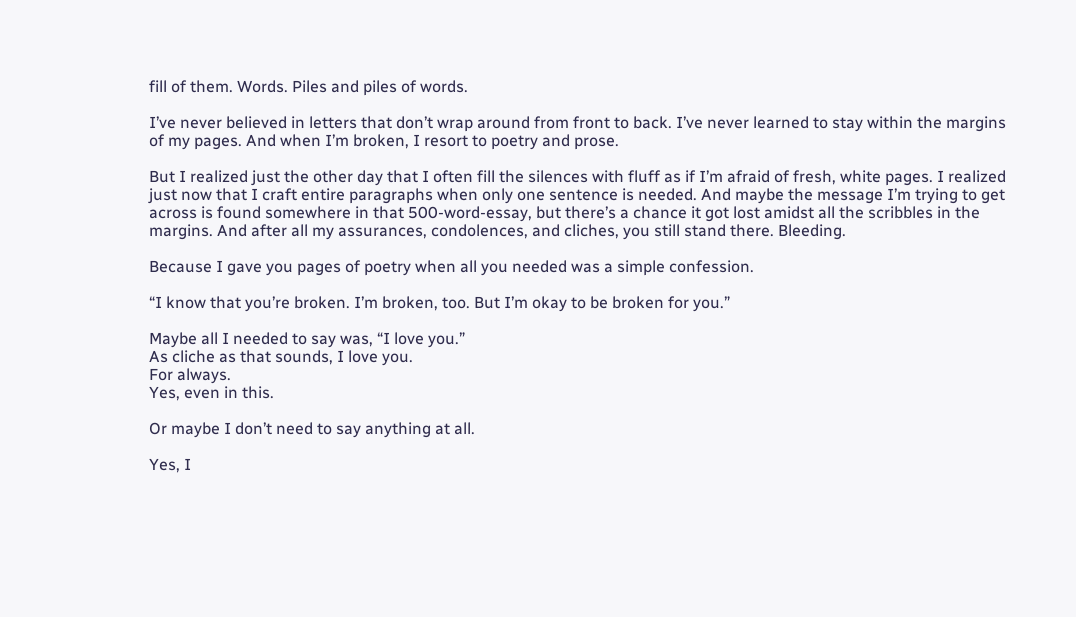fill of them. Words. Piles and piles of words.

I’ve never believed in letters that don’t wrap around from front to back. I’ve never learned to stay within the margins of my pages. And when I’m broken, I resort to poetry and prose.

But I realized just the other day that I often fill the silences with fluff as if I’m afraid of fresh, white pages. I realized just now that I craft entire paragraphs when only one sentence is needed. And maybe the message I’m trying to get across is found somewhere in that 500-word-essay, but there’s a chance it got lost amidst all the scribbles in the margins. And after all my assurances, condolences, and cliches, you still stand there. Bleeding.

Because I gave you pages of poetry when all you needed was a simple confession.

“I know that you’re broken. I’m broken, too. But I’m okay to be broken for you.”

Maybe all I needed to say was, “I love you.”
As cliche as that sounds, I love you.
For always.
Yes, even in this.

Or maybe I don’t need to say anything at all.

Yes, I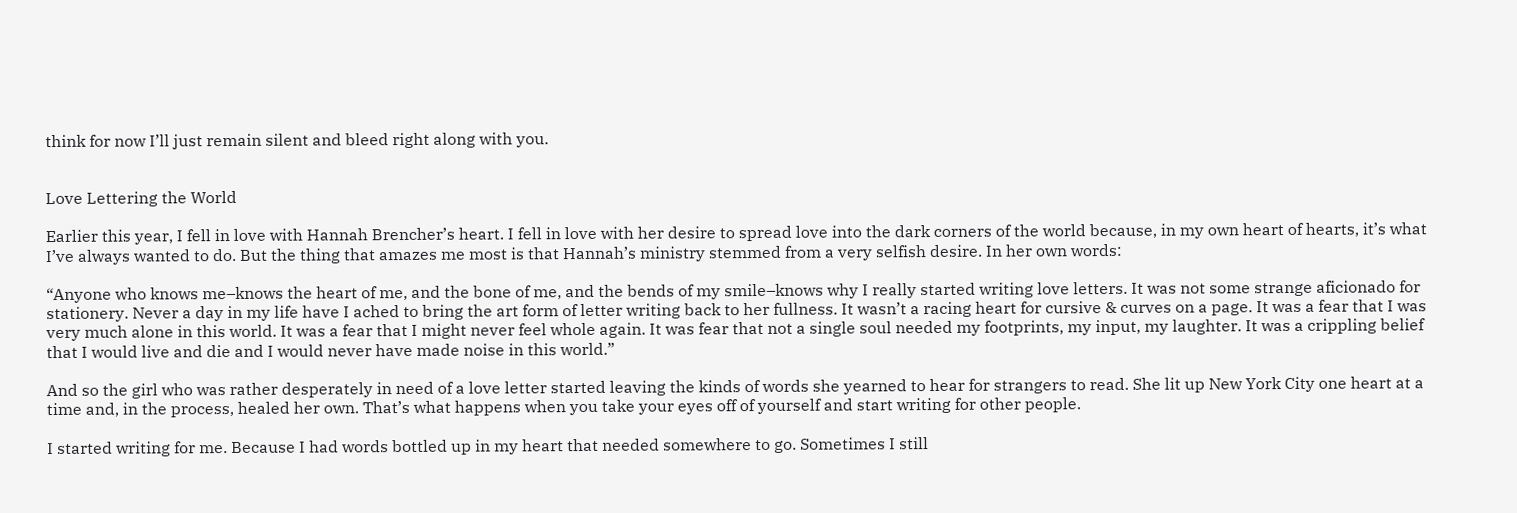think for now I’ll just remain silent and bleed right along with you.


Love Lettering the World

Earlier this year, I fell in love with Hannah Brencher’s heart. I fell in love with her desire to spread love into the dark corners of the world because, in my own heart of hearts, it’s what I’ve always wanted to do. But the thing that amazes me most is that Hannah’s ministry stemmed from a very selfish desire. In her own words:

“Anyone who knows me–knows the heart of me, and the bone of me, and the bends of my smile–knows why I really started writing love letters. It was not some strange aficionado for stationery. Never a day in my life have I ached to bring the art form of letter writing back to her fullness. It wasn’t a racing heart for cursive & curves on a page. It was a fear that I was very much alone in this world. It was a fear that I might never feel whole again. It was fear that not a single soul needed my footprints, my input, my laughter. It was a crippling belief that I would live and die and I would never have made noise in this world.”

And so the girl who was rather desperately in need of a love letter started leaving the kinds of words she yearned to hear for strangers to read. She lit up New York City one heart at a time and, in the process, healed her own. That’s what happens when you take your eyes off of yourself and start writing for other people.

I started writing for me. Because I had words bottled up in my heart that needed somewhere to go. Sometimes I still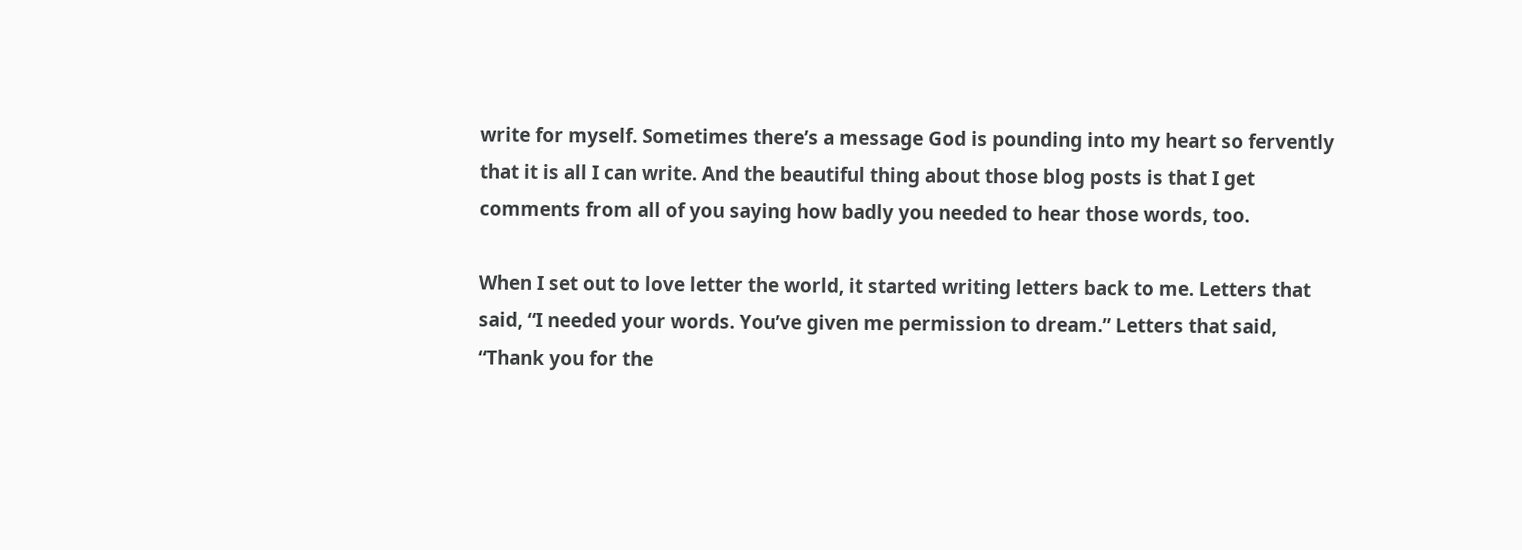write for myself. Sometimes there’s a message God is pounding into my heart so fervently that it is all I can write. And the beautiful thing about those blog posts is that I get comments from all of you saying how badly you needed to hear those words, too.

When I set out to love letter the world, it started writing letters back to me. Letters that said, “I needed your words. You’ve given me permission to dream.” Letters that said, “Thank you for the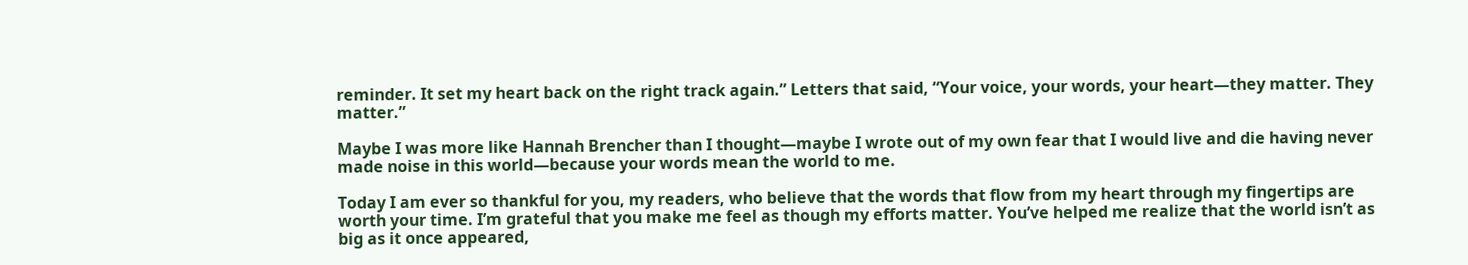reminder. It set my heart back on the right track again.” Letters that said, “Your voice, your words, your heart—they matter. They matter.”

Maybe I was more like Hannah Brencher than I thought—maybe I wrote out of my own fear that I would live and die having never made noise in this world—because your words mean the world to me.

Today I am ever so thankful for you, my readers, who believe that the words that flow from my heart through my fingertips are worth your time. I’m grateful that you make me feel as though my efforts matter. You’ve helped me realize that the world isn’t as big as it once appeared,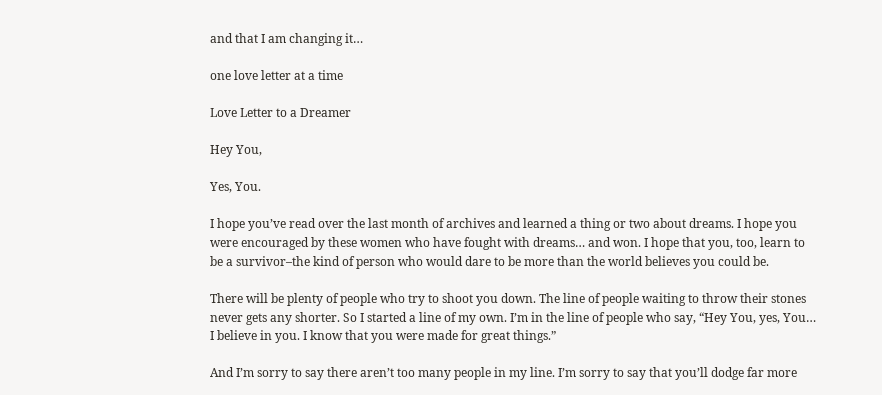and that I am changing it…

one love letter at a time

Love Letter to a Dreamer

Hey You,

Yes, You.

I hope you’ve read over the last month of archives and learned a thing or two about dreams. I hope you were encouraged by these women who have fought with dreams… and won. I hope that you, too, learn to be a survivor–the kind of person who would dare to be more than the world believes you could be.

There will be plenty of people who try to shoot you down. The line of people waiting to throw their stones never gets any shorter. So I started a line of my own. I’m in the line of people who say, “Hey You, yes, You… I believe in you. I know that you were made for great things.”

And I’m sorry to say there aren’t too many people in my line. I’m sorry to say that you’ll dodge far more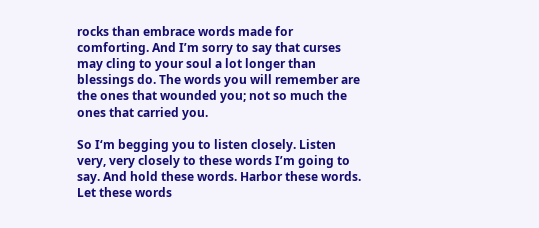rocks than embrace words made for comforting. And I’m sorry to say that curses may cling to your soul a lot longer than blessings do. The words you will remember are the ones that wounded you; not so much the ones that carried you.

So I‘m begging you to listen closely. Listen very, very closely to these words I’m going to say. And hold these words. Harbor these words. Let these words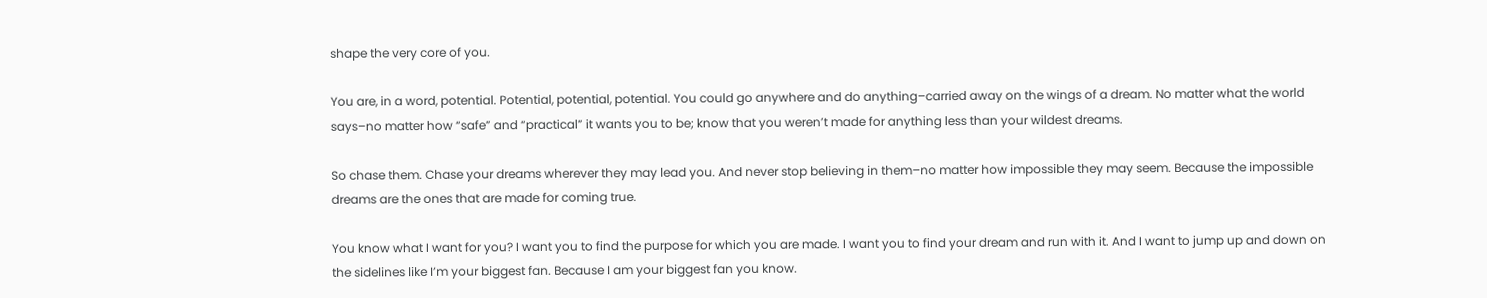shape the very core of you.

You are, in a word, potential. Potential, potential, potential. You could go anywhere and do anything–carried away on the wings of a dream. No matter what the world says–no matter how “safe” and “practical” it wants you to be; know that you weren’t made for anything less than your wildest dreams.

So chase them. Chase your dreams wherever they may lead you. And never stop believing in them–no matter how impossible they may seem. Because the impossible dreams are the ones that are made for coming true.

You know what I want for you? I want you to find the purpose for which you are made. I want you to find your dream and run with it. And I want to jump up and down on the sidelines like I’m your biggest fan. Because I am your biggest fan you know.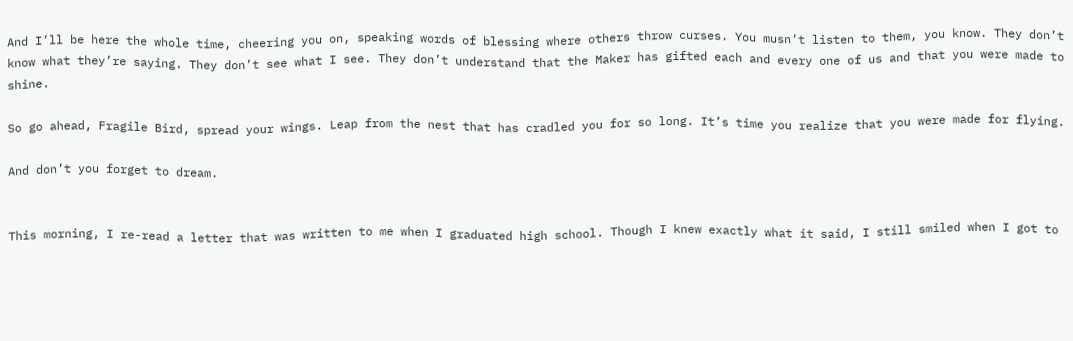And I’ll be here the whole time, cheering you on, speaking words of blessing where others throw curses. You musn’t listen to them, you know. They don’t know what they’re saying. They don’t see what I see. They don’t understand that the Maker has gifted each and every one of us and that you were made to shine.

So go ahead, Fragile Bird, spread your wings. Leap from the nest that has cradled you for so long. It’s time you realize that you were made for flying.

And don’t you forget to dream.


This morning, I re-read a letter that was written to me when I graduated high school. Though I knew exactly what it said, I still smiled when I got to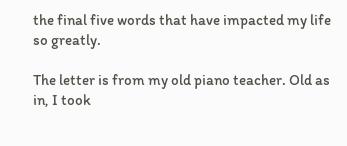the final five words that have impacted my life so greatly.

The letter is from my old piano teacher. Old as in, I took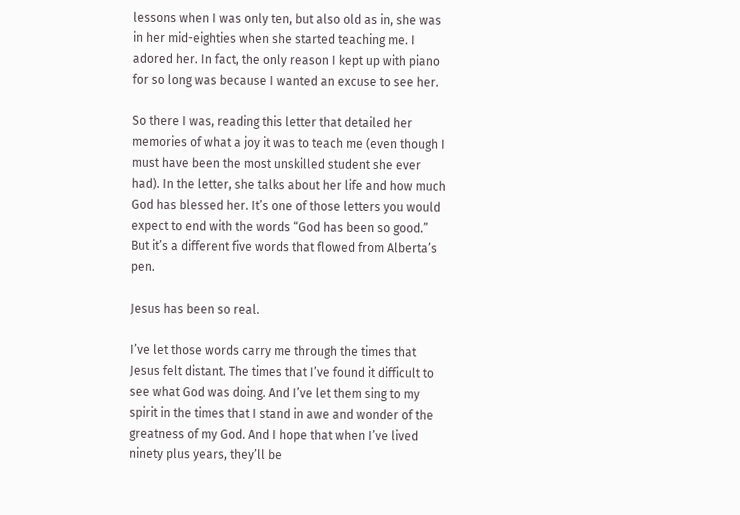lessons when I was only ten, but also old as in, she was in her mid-eighties when she started teaching me. I adored her. In fact, the only reason I kept up with piano for so long was because I wanted an excuse to see her.

So there I was, reading this letter that detailed her memories of what a joy it was to teach me (even though I must have been the most unskilled student she ever had). In the letter, she talks about her life and how much God has blessed her. It’s one of those letters you would expect to end with the words “God has been so good.” But it’s a different five words that flowed from Alberta’s pen.

Jesus has been so real.

I’ve let those words carry me through the times that Jesus felt distant. The times that I’ve found it difficult to see what God was doing. And I’ve let them sing to my spirit in the times that I stand in awe and wonder of the greatness of my God. And I hope that when I’ve lived ninety plus years, they’ll be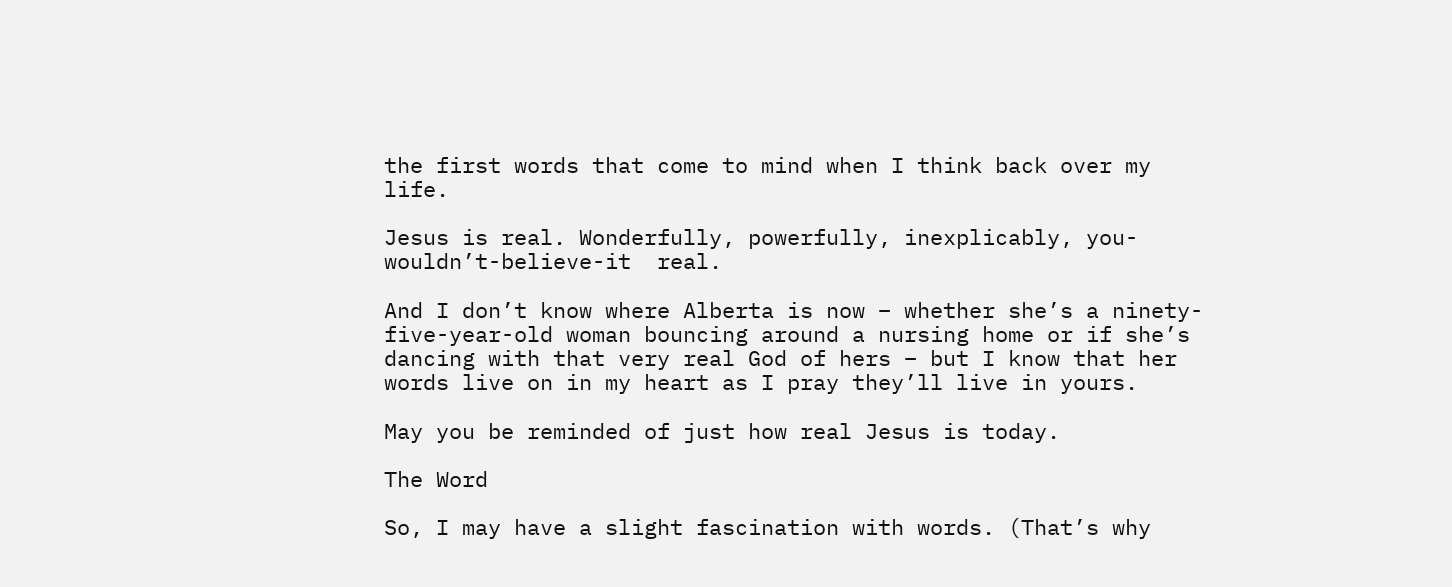the first words that come to mind when I think back over my life.

Jesus is real. Wonderfully, powerfully, inexplicably, you-wouldn’t-believe-it  real.

And I don’t know where Alberta is now – whether she’s a ninety-five-year-old woman bouncing around a nursing home or if she’s dancing with that very real God of hers – but I know that her words live on in my heart as I pray they’ll live in yours.

May you be reminded of just how real Jesus is today.

The Word

So, I may have a slight fascination with words. (That’s why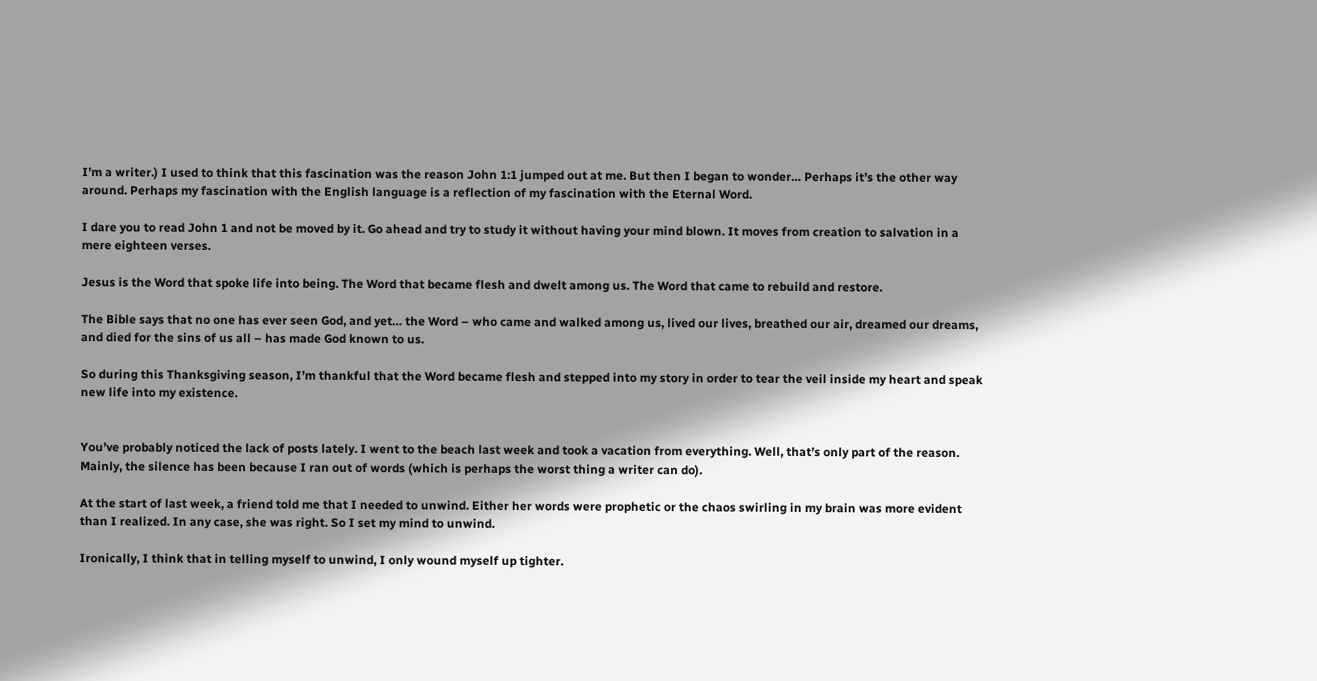I’m a writer.) I used to think that this fascination was the reason John 1:1 jumped out at me. But then I began to wonder… Perhaps it’s the other way around. Perhaps my fascination with the English language is a reflection of my fascination with the Eternal Word.

I dare you to read John 1 and not be moved by it. Go ahead and try to study it without having your mind blown. It moves from creation to salvation in a mere eighteen verses.

Jesus is the Word that spoke life into being. The Word that became flesh and dwelt among us. The Word that came to rebuild and restore.

The Bible says that no one has ever seen God, and yet… the Word – who came and walked among us, lived our lives, breathed our air, dreamed our dreams, and died for the sins of us all – has made God known to us.

So during this Thanksgiving season, I’m thankful that the Word became flesh and stepped into my story in order to tear the veil inside my heart and speak new life into my existence.


You’ve probably noticed the lack of posts lately. I went to the beach last week and took a vacation from everything. Well, that’s only part of the reason. Mainly, the silence has been because I ran out of words (which is perhaps the worst thing a writer can do).

At the start of last week, a friend told me that I needed to unwind. Either her words were prophetic or the chaos swirling in my brain was more evident than I realized. In any case, she was right. So I set my mind to unwind.

Ironically, I think that in telling myself to unwind, I only wound myself up tighter.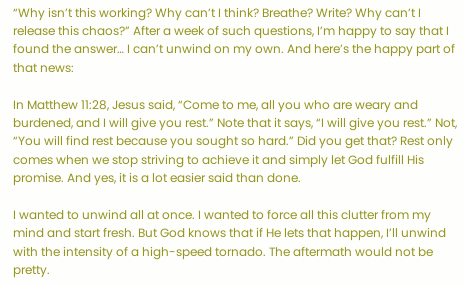“Why isn’t this working? Why can’t I think? Breathe? Write? Why can’t I release this chaos?” After a week of such questions, I’m happy to say that I found the answer… I can’t unwind on my own. And here’s the happy part of that news:

In Matthew 11:28, Jesus said, “Come to me, all you who are weary and burdened, and I will give you rest.” Note that it says, “I will give you rest.” Not, “You will find rest because you sought so hard.” Did you get that? Rest only comes when we stop striving to achieve it and simply let God fulfill His promise. And yes, it is a lot easier said than done.

I wanted to unwind all at once. I wanted to force all this clutter from my mind and start fresh. But God knows that if He lets that happen, I’ll unwind with the intensity of a high-speed tornado. The aftermath would not be pretty.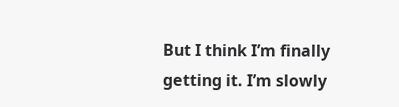But I think I’m finally getting it. I’m slowly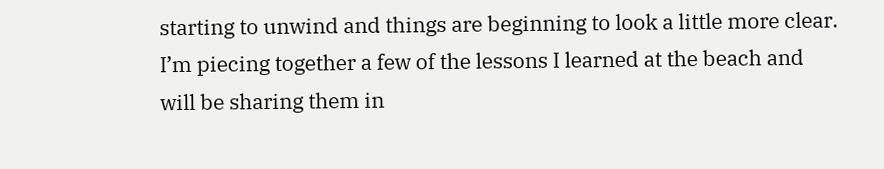starting to unwind and things are beginning to look a little more clear. I’m piecing together a few of the lessons I learned at the beach and will be sharing them in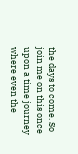the days to come. So join me on this once upon a time journey where even the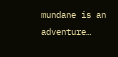mundane is an adventure…